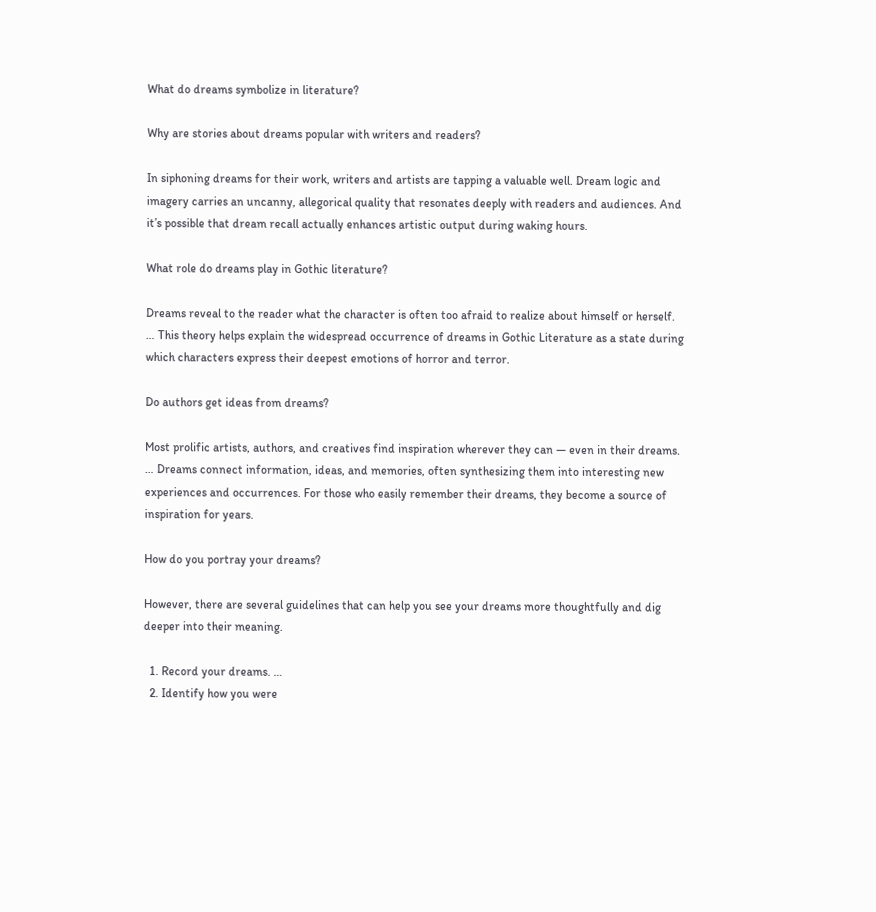What do dreams symbolize in literature?

Why are stories about dreams popular with writers and readers?

In siphoning dreams for their work, writers and artists are tapping a valuable well. Dream logic and imagery carries an uncanny, allegorical quality that resonates deeply with readers and audiences. And it’s possible that dream recall actually enhances artistic output during waking hours.

What role do dreams play in Gothic literature?

Dreams reveal to the reader what the character is often too afraid to realize about himself or herself. … This theory helps explain the widespread occurrence of dreams in Gothic Literature as a state during which characters express their deepest emotions of horror and terror.

Do authors get ideas from dreams?

Most prolific artists, authors, and creatives find inspiration wherever they can — even in their dreams. … Dreams connect information, ideas, and memories, often synthesizing them into interesting new experiences and occurrences. For those who easily remember their dreams, they become a source of inspiration for years.

How do you portray your dreams?

However, there are several guidelines that can help you see your dreams more thoughtfully and dig deeper into their meaning.

  1. Record your dreams. …
  2. Identify how you were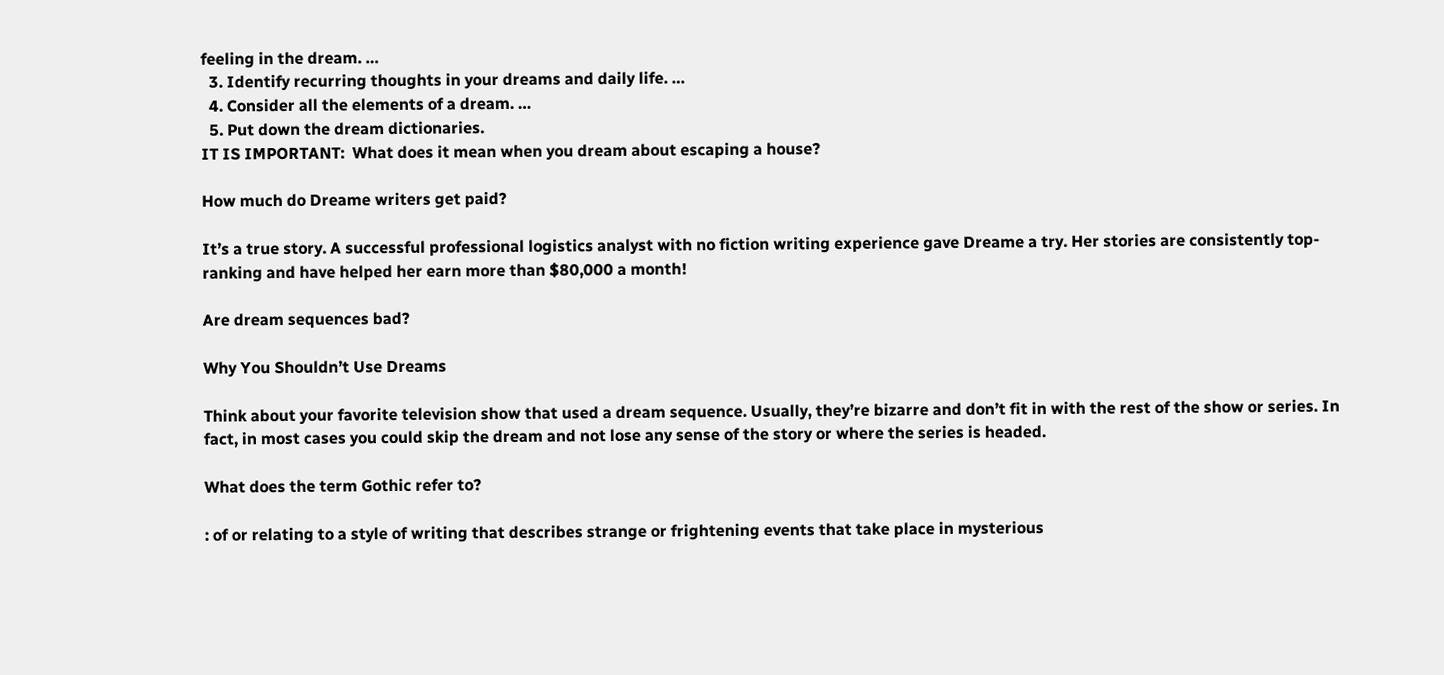feeling in the dream. …
  3. Identify recurring thoughts in your dreams and daily life. …
  4. Consider all the elements of a dream. …
  5. Put down the dream dictionaries.
IT IS IMPORTANT:  What does it mean when you dream about escaping a house?

How much do Dreame writers get paid?

It’s a true story. A successful professional logistics analyst with no fiction writing experience gave Dreame a try. Her stories are consistently top-ranking and have helped her earn more than $80,000 a month!

Are dream sequences bad?

Why You Shouldn’t Use Dreams

Think about your favorite television show that used a dream sequence. Usually, they’re bizarre and don’t fit in with the rest of the show or series. In fact, in most cases you could skip the dream and not lose any sense of the story or where the series is headed.

What does the term Gothic refer to?

: of or relating to a style of writing that describes strange or frightening events that take place in mysterious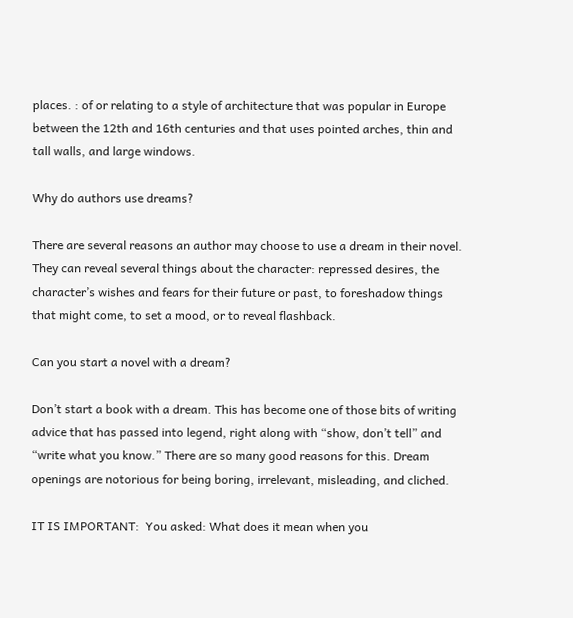places. : of or relating to a style of architecture that was popular in Europe between the 12th and 16th centuries and that uses pointed arches, thin and tall walls, and large windows.

Why do authors use dreams?

There are several reasons an author may choose to use a dream in their novel. They can reveal several things about the character: repressed desires, the character’s wishes and fears for their future or past, to foreshadow things that might come, to set a mood, or to reveal flashback.

Can you start a novel with a dream?

Don’t start a book with a dream. This has become one of those bits of writing advice that has passed into legend, right along with “show, don’t tell” and “write what you know.” There are so many good reasons for this. Dream openings are notorious for being boring, irrelevant, misleading, and cliched.

IT IS IMPORTANT:  You asked: What does it mean when you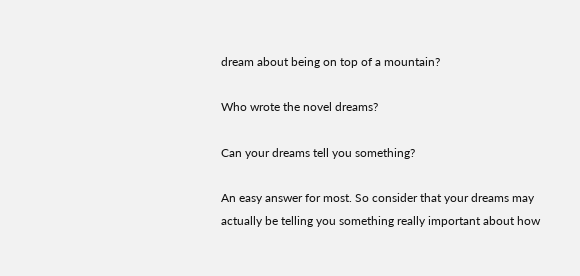dream about being on top of a mountain?

Who wrote the novel dreams?

Can your dreams tell you something?

An easy answer for most. So consider that your dreams may actually be telling you something really important about how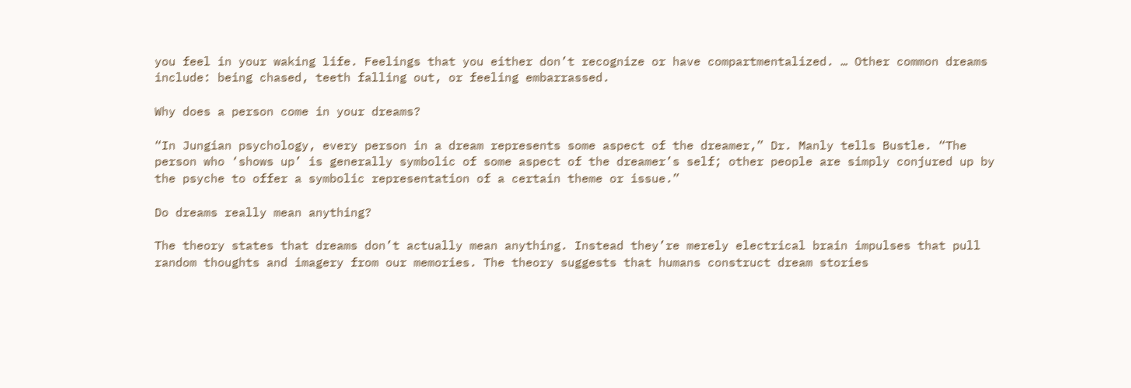you feel in your waking life. Feelings that you either don’t recognize or have compartmentalized. … Other common dreams include: being chased, teeth falling out, or feeling embarrassed.

Why does a person come in your dreams?

“In Jungian psychology, every person in a dream represents some aspect of the dreamer,” Dr. Manly tells Bustle. “The person who ‘shows up’ is generally symbolic of some aspect of the dreamer’s self; other people are simply conjured up by the psyche to offer a symbolic representation of a certain theme or issue.”

Do dreams really mean anything?

The theory states that dreams don’t actually mean anything. Instead they’re merely electrical brain impulses that pull random thoughts and imagery from our memories. The theory suggests that humans construct dream stories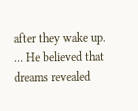after they wake up. … He believed that dreams revealed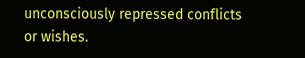unconsciously repressed conflicts or wishes.